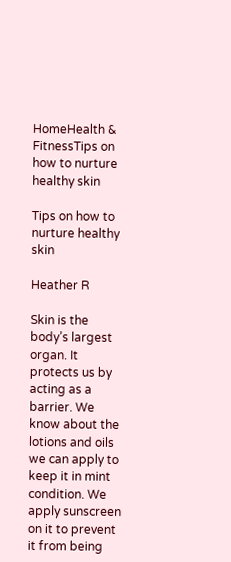HomeHealth & FitnessTips on how to nurture healthy skin

Tips on how to nurture healthy skin

Heather R

Skin is the body’s largest organ. It protects us by acting as a barrier. We know about the lotions and oils we can apply to keep it in mint condition. We apply sunscreen on it to prevent it from being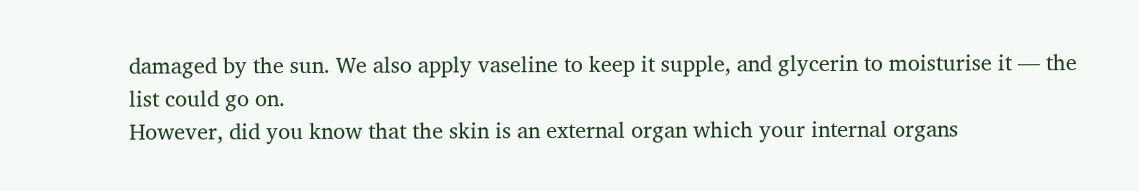damaged by the sun. We also apply vaseline to keep it supple, and glycerin to moisturise it — the list could go on.
However, did you know that the skin is an external organ which your internal organs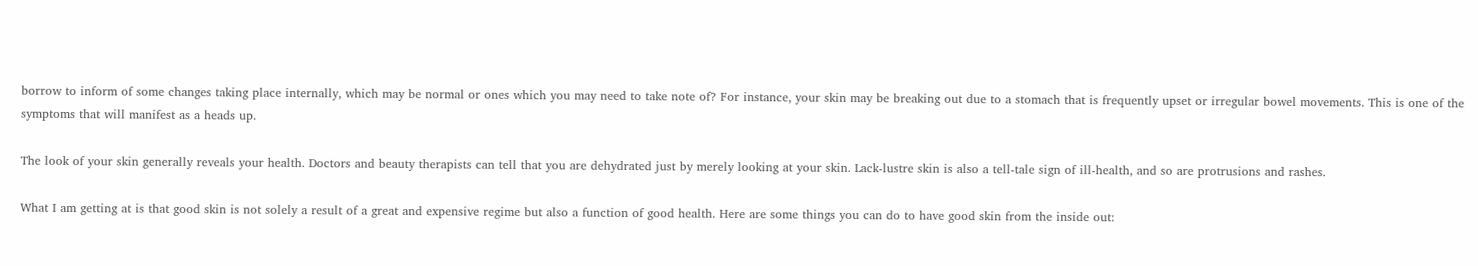borrow to inform of some changes taking place internally, which may be normal or ones which you may need to take note of? For instance, your skin may be breaking out due to a stomach that is frequently upset or irregular bowel movements. This is one of the symptoms that will manifest as a heads up.

The look of your skin generally reveals your health. Doctors and beauty therapists can tell that you are dehydrated just by merely looking at your skin. Lack-lustre skin is also a tell-tale sign of ill-health, and so are protrusions and rashes.

What I am getting at is that good skin is not solely a result of a great and expensive regime but also a function of good health. Here are some things you can do to have good skin from the inside out: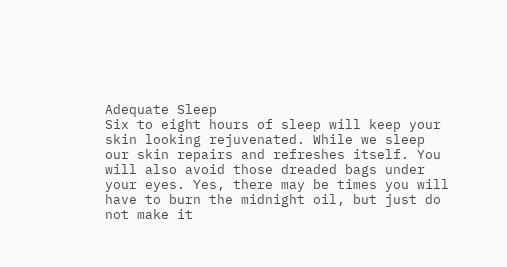Adequate Sleep
Six to eight hours of sleep will keep your skin looking rejuvenated. While we sleep our skin repairs and refreshes itself. You will also avoid those dreaded bags under your eyes. Yes, there may be times you will have to burn the midnight oil, but just do not make it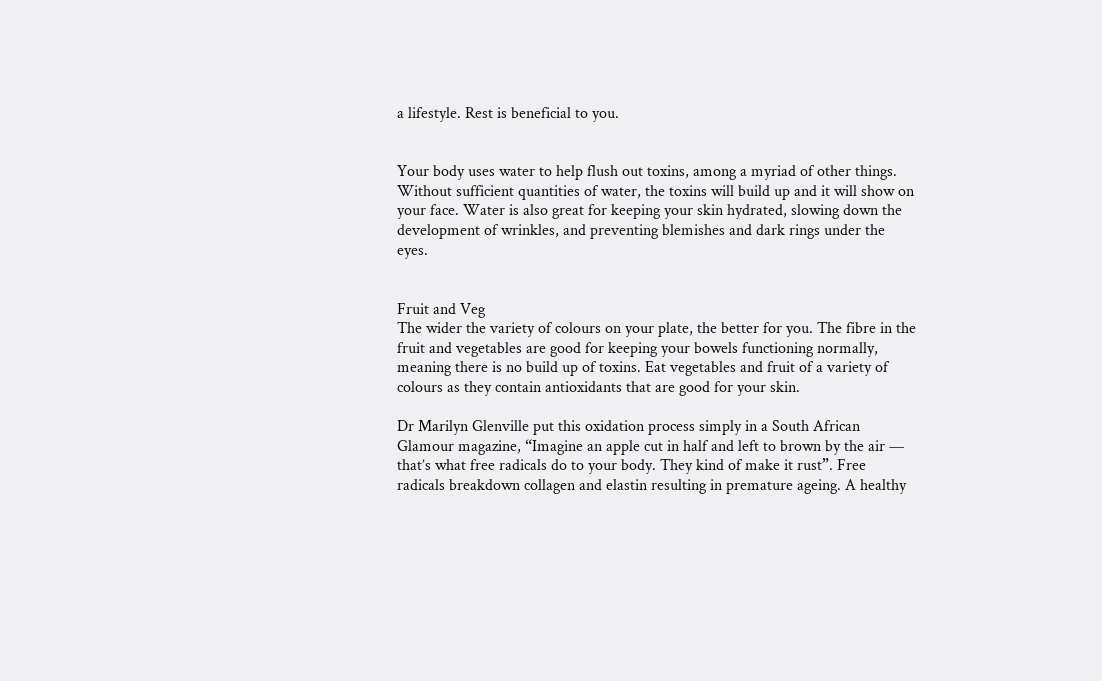a lifestyle. Rest is beneficial to you.


Your body uses water to help flush out toxins, among a myriad of other things. Without sufficient quantities of water, the toxins will build up and it will show on your face. Water is also great for keeping your skin hydrated, slowing down the development of wrinkles, and preventing blemishes and dark rings under the eyes.


Fruit and Veg
The wider the variety of colours on your plate, the better for you. The fibre in the fruit and vegetables are good for keeping your bowels functioning normally, meaning there is no build up of toxins. Eat vegetables and fruit of a variety of colours as they contain antioxidants that are good for your skin.

Dr Marilyn Glenville put this oxidation process simply in a South African Glamour magazine, “Imagine an apple cut in half and left to brown by the air — that’s what free radicals do to your body. They kind of make it rust”. Free radicals breakdown collagen and elastin resulting in premature ageing. A healthy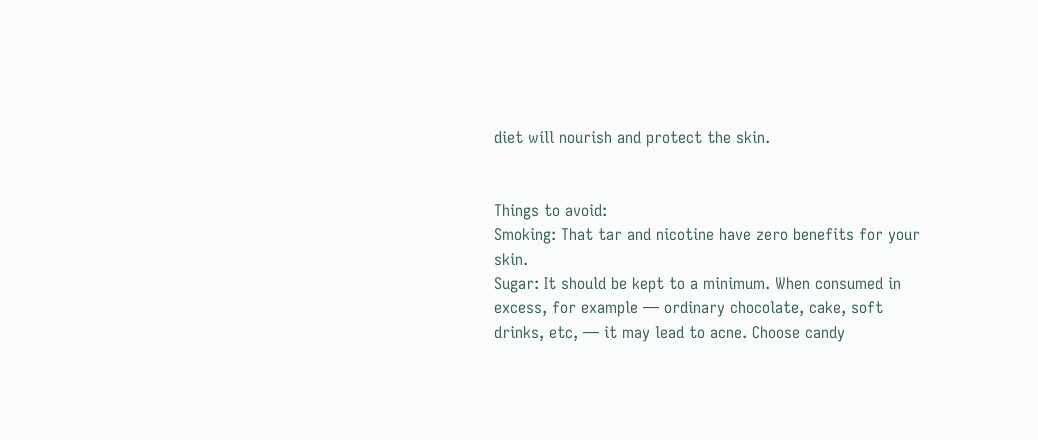diet will nourish and protect the skin.


Things to avoid:
Smoking: That tar and nicotine have zero benefits for your skin.
Sugar: It should be kept to a minimum. When consumed in excess, for example — ordinary chocolate, cake, soft drinks, etc, — it may lead to acne. Choose candy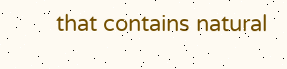that contains natural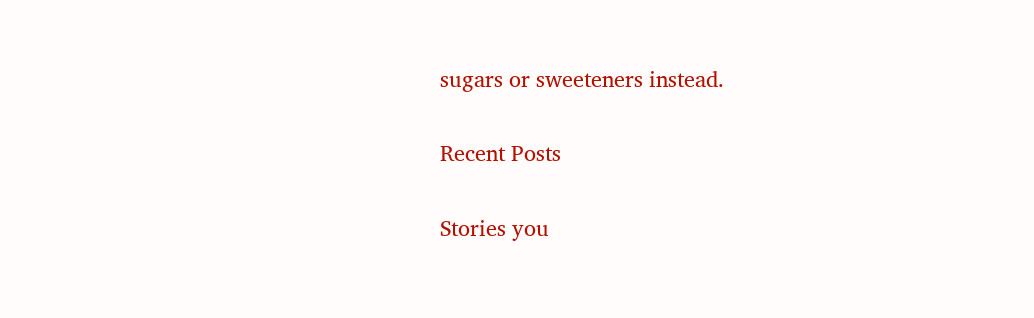sugars or sweeteners instead.

Recent Posts

Stories you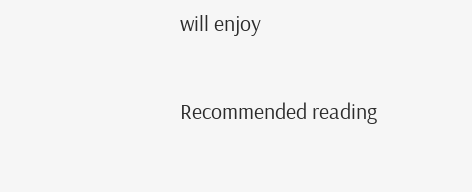will enjoy

Recommended reading